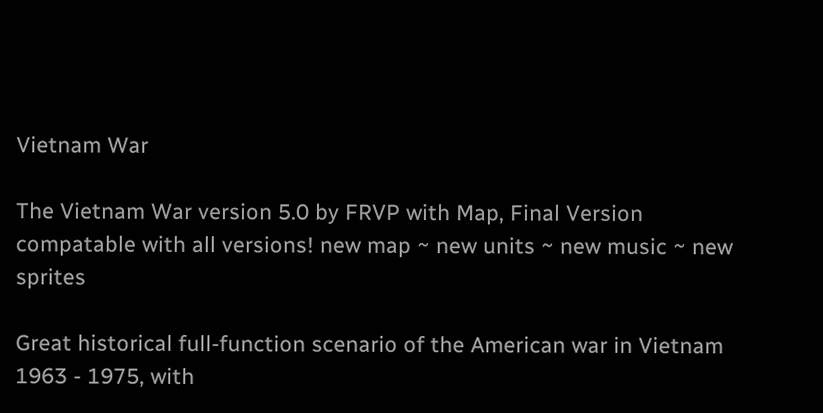Vietnam War

The Vietnam War version 5.0 by FRVP with Map, Final Version
compatable with all versions! new map ~ new units ~ new music ~ new sprites

Great historical full-function scenario of the American war in Vietnam 1963 - 1975, with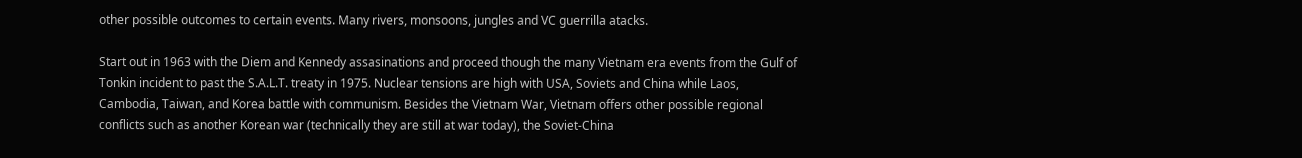other possible outcomes to certain events. Many rivers, monsoons, jungles and VC guerrilla atacks.

Start out in 1963 with the Diem and Kennedy assasinations and proceed though the many Vietnam era events from the Gulf of Tonkin incident to past the S.A.L.T. treaty in 1975. Nuclear tensions are high with USA, Soviets and China while Laos, Cambodia, Taiwan, and Korea battle with communism. Besides the Vietnam War, Vietnam offers other possible regional conflicts such as another Korean war (technically they are still at war today), the Soviet-China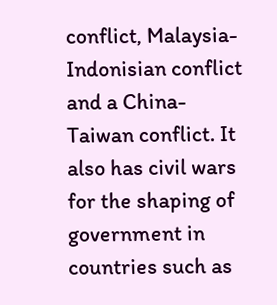conflict, Malaysia-Indonisian conflict and a China-Taiwan conflict. It also has civil wars for the shaping of government in countries such as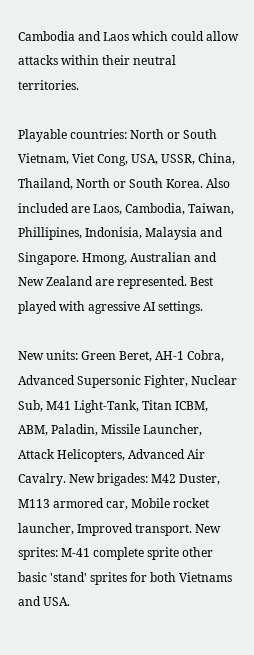Cambodia and Laos which could allow attacks within their neutral territories.

Playable countries: North or South Vietnam, Viet Cong, USA, USSR, China, Thailand, North or South Korea. Also included are Laos, Cambodia, Taiwan, Phillipines, Indonisia, Malaysia and Singapore. Hmong, Australian and New Zealand are represented. Best played with agressive AI settings.

New units: Green Beret, AH-1 Cobra, Advanced Supersonic Fighter, Nuclear Sub, M41 Light-Tank, Titan ICBM, ABM, Paladin, Missile Launcher, Attack Helicopters, Advanced Air Cavalry. New brigades: M42 Duster, M113 armored car, Mobile rocket launcher, Improved transport. New sprites: M-41 complete sprite other basic 'stand' sprites for both Vietnams and USA.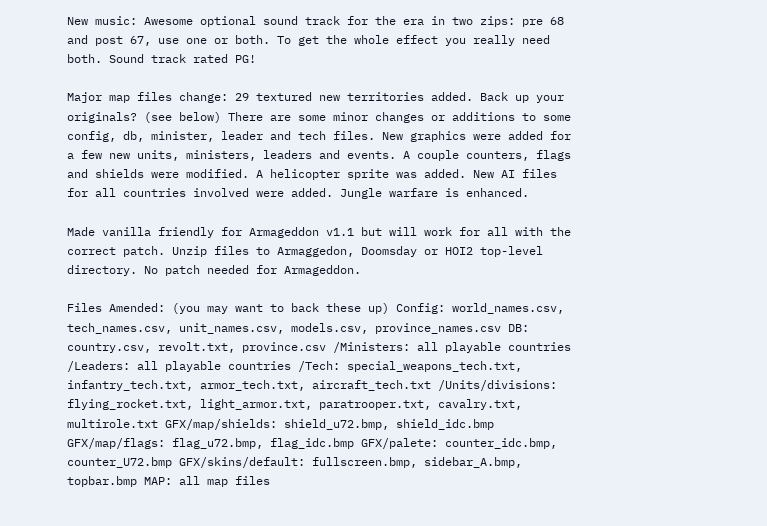New music: Awesome optional sound track for the era in two zips: pre 68 and post 67, use one or both. To get the whole effect you really need both. Sound track rated PG!

Major map files change: 29 textured new territories added. Back up your originals? (see below) There are some minor changes or additions to some config, db, minister, leader and tech files. New graphics were added for a few new units, ministers, leaders and events. A couple counters, flags and shields were modified. A helicopter sprite was added. New AI files for all countries involved were added. Jungle warfare is enhanced.

Made vanilla friendly for Armageddon v1.1 but will work for all with the correct patch. Unzip files to Armaggedon, Doomsday or HOI2 top-level directory. No patch needed for Armageddon.

Files Amended: (you may want to back these up) Config: world_names.csv, tech_names.csv, unit_names.csv, models.csv, province_names.csv DB: country.csv, revolt.txt, province.csv /Ministers: all playable countries /Leaders: all playable countries /Tech: special_weapons_tech.txt, infantry_tech.txt, armor_tech.txt, aircraft_tech.txt /Units/divisions: flying_rocket.txt, light_armor.txt, paratrooper.txt, cavalry.txt, multirole.txt GFX/map/shields: shield_u72.bmp, shield_idc.bmp GFX/map/flags: flag_u72.bmp, flag_idc.bmp GFX/palete: counter_idc.bmp, counter_U72.bmp GFX/skins/default: fullscreen.bmp, sidebar_A.bmp, topbar.bmp MAP: all map files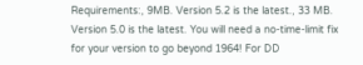Requirements:, 9MB. Version 5.2 is the latest., 33 MB. Version 5.0 is the latest. You will need a no-time-limit fix for your version to go beyond 1964! For DD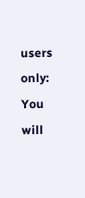users only: You will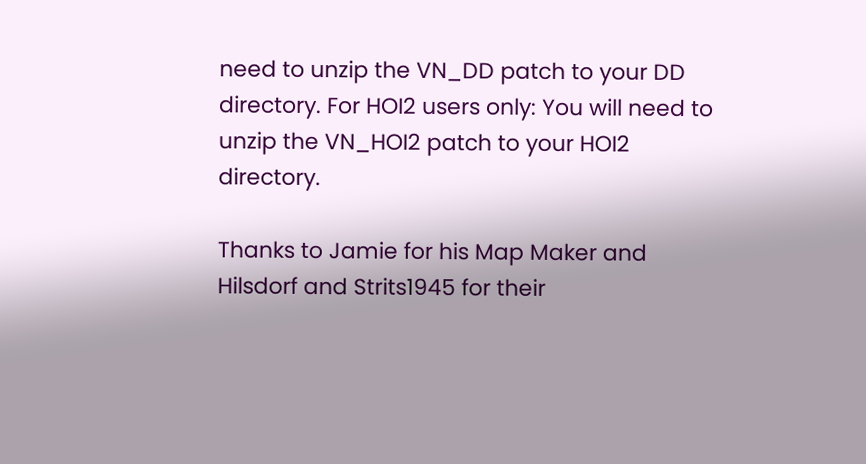need to unzip the VN_DD patch to your DD directory. For HOI2 users only: You will need to unzip the VN_HOI2 patch to your HOI2 directory.

Thanks to Jamie for his Map Maker and Hilsdorf and Strits1945 for their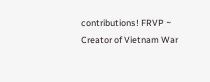contributions! FRVP ~ Creator of Vietnam War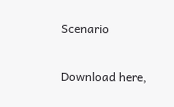Scenario

Download here,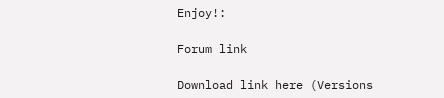Enjoy!:

Forum link

Download link here (Versions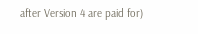after Version 4 are paid for)